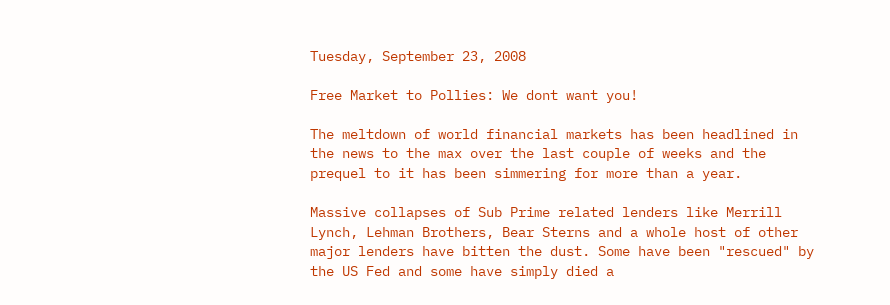Tuesday, September 23, 2008

Free Market to Pollies: We dont want you!

The meltdown of world financial markets has been headlined in the news to the max over the last couple of weeks and the prequel to it has been simmering for more than a year.

Massive collapses of Sub Prime related lenders like Merrill Lynch, Lehman Brothers, Bear Sterns and a whole host of other major lenders have bitten the dust. Some have been "rescued" by the US Fed and some have simply died a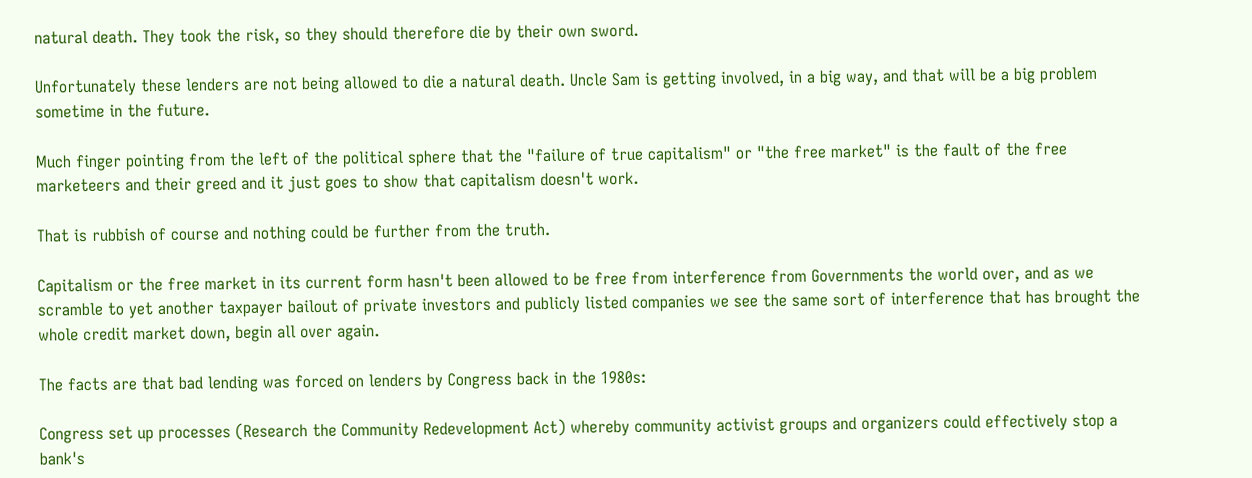natural death. They took the risk, so they should therefore die by their own sword.

Unfortunately these lenders are not being allowed to die a natural death. Uncle Sam is getting involved, in a big way, and that will be a big problem sometime in the future.

Much finger pointing from the left of the political sphere that the "failure of true capitalism" or "the free market" is the fault of the free marketeers and their greed and it just goes to show that capitalism doesn't work.

That is rubbish of course and nothing could be further from the truth.

Capitalism or the free market in its current form hasn't been allowed to be free from interference from Governments the world over, and as we scramble to yet another taxpayer bailout of private investors and publicly listed companies we see the same sort of interference that has brought the whole credit market down, begin all over again.

The facts are that bad lending was forced on lenders by Congress back in the 1980s:

Congress set up processes (Research the Community Redevelopment Act) whereby community activist groups and organizers could effectively stop a bank's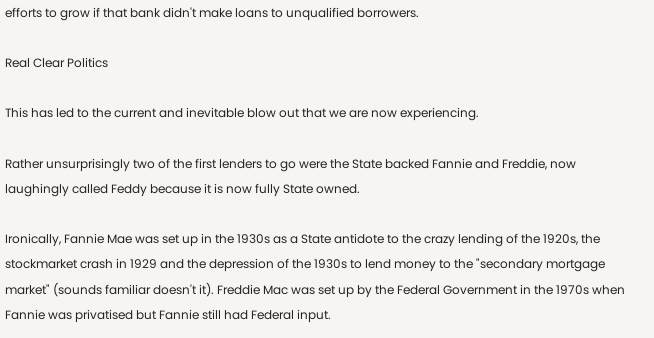efforts to grow if that bank didn't make loans to unqualified borrowers.

Real Clear Politics

This has led to the current and inevitable blow out that we are now experiencing.

Rather unsurprisingly two of the first lenders to go were the State backed Fannie and Freddie, now laughingly called Feddy because it is now fully State owned.

Ironically, Fannie Mae was set up in the 1930s as a State antidote to the crazy lending of the 1920s, the stockmarket crash in 1929 and the depression of the 1930s to lend money to the "secondary mortgage market" (sounds familiar doesn't it). Freddie Mac was set up by the Federal Government in the 1970s when Fannie was privatised but Fannie still had Federal input.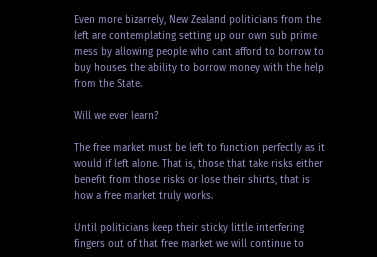Even more bizarrely, New Zealand politicians from the left are contemplating setting up our own sub prime mess by allowing people who cant afford to borrow to buy houses the ability to borrow money with the help from the State.

Will we ever learn?

The free market must be left to function perfectly as it would if left alone. That is, those that take risks either benefit from those risks or lose their shirts, that is how a free market truly works.

Until politicians keep their sticky little interfering fingers out of that free market we will continue to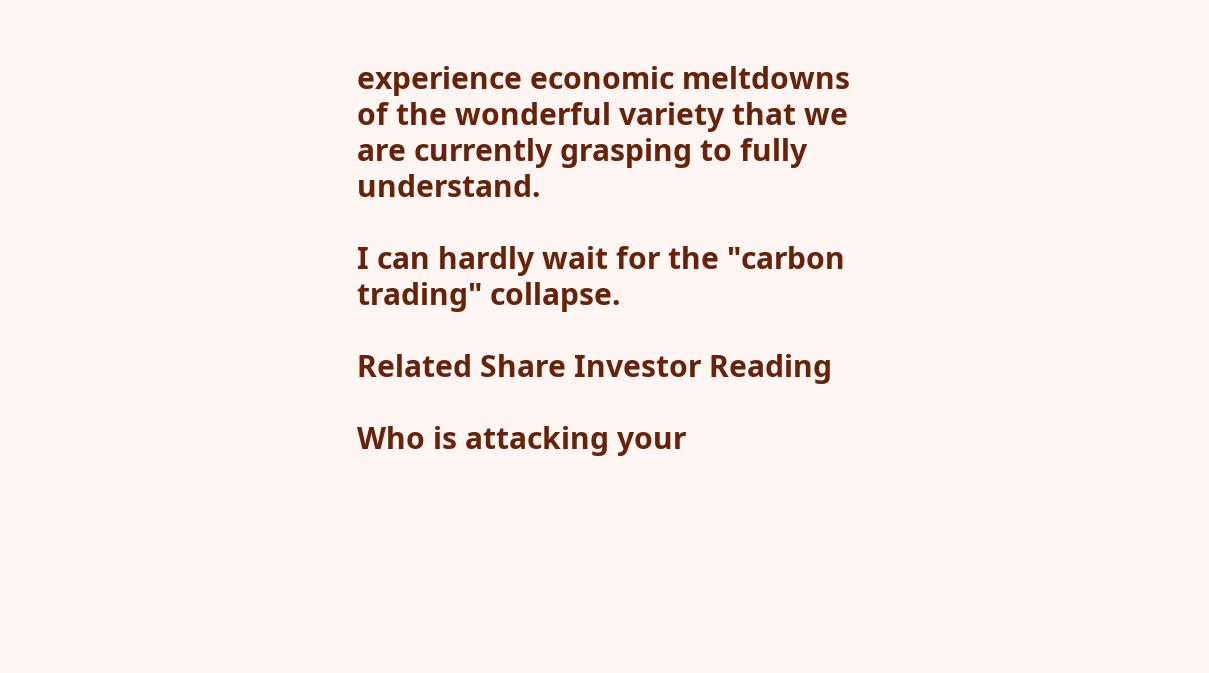experience economic meltdowns of the wonderful variety that we are currently grasping to fully understand.

I can hardly wait for the "carbon trading" collapse.

Related Share Investor Reading

Who is attacking your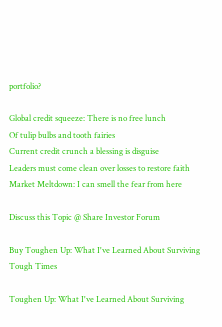portfolio?

Global credit squeeze: There is no free lunch
Of tulip bulbs and tooth fairies
Current credit crunch a blessing is disguise
Leaders must come clean over losses to restore faith
Market Meltdown: I can smell the fear from here

Discuss this Topic @ Share Investor Forum

Buy Toughen Up: What I've Learned About Surviving Tough Times

Toughen Up: What I've Learned About Surviving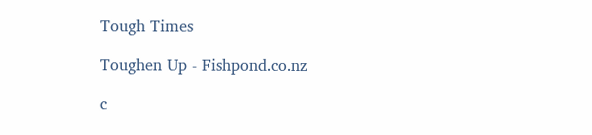Tough Times

Toughen Up - Fishpond.co.nz

c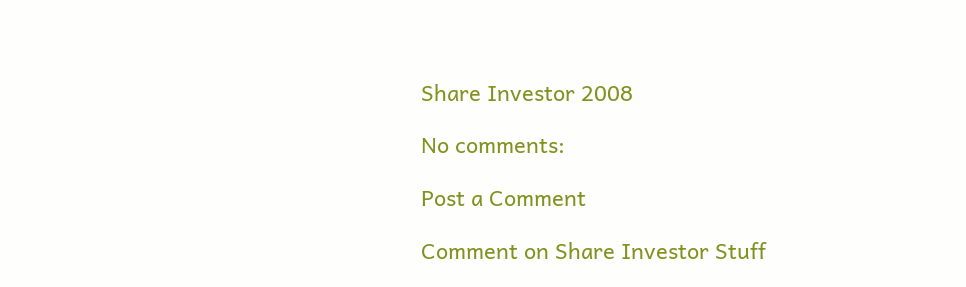Share Investor 2008

No comments:

Post a Comment

Comment on Share Investor Stuff